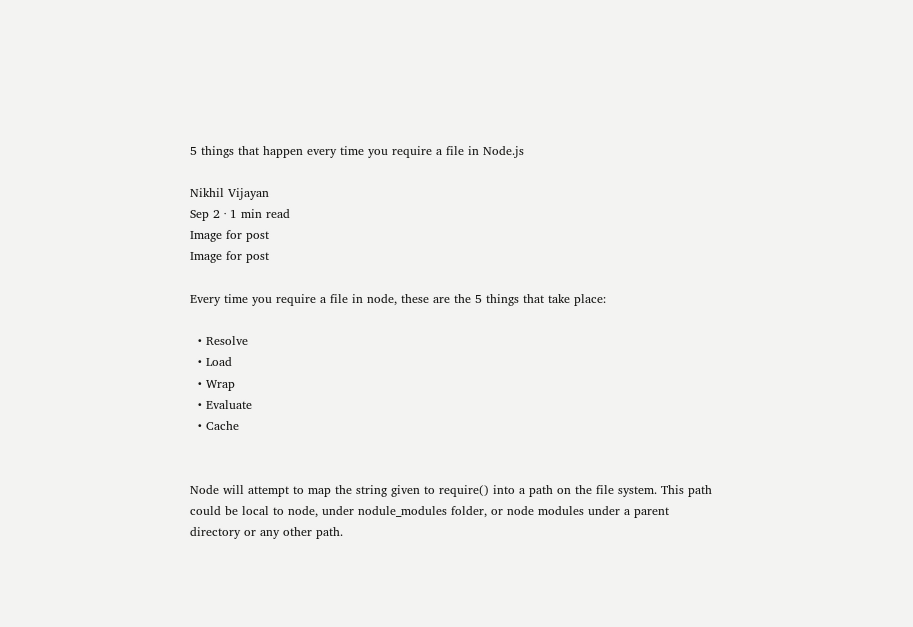5 things that happen every time you require a file in Node.js

Nikhil Vijayan
Sep 2 · 1 min read
Image for post
Image for post

Every time you require a file in node, these are the 5 things that take place:

  • Resolve
  • Load
  • Wrap
  • Evaluate
  • Cache


Node will attempt to map the string given to require() into a path on the file system. This path could be local to node, under nodule_modules folder, or node modules under a parent directory or any other path.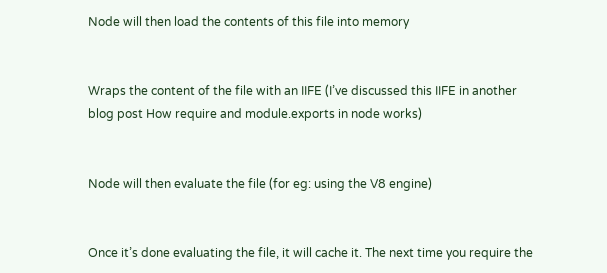Node will then load the contents of this file into memory


Wraps the content of the file with an IIFE (I’ve discussed this IIFE in another blog post How require and module.exports in node works)


Node will then evaluate the file (for eg: using the V8 engine)


Once it’s done evaluating the file, it will cache it. The next time you require the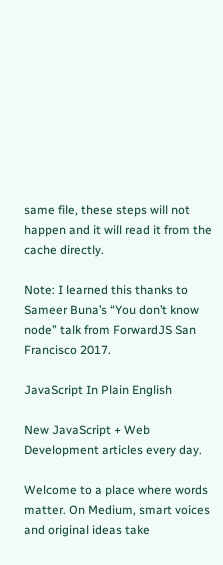same file, these steps will not happen and it will read it from the cache directly.

Note: I learned this thanks to Sameer Buna’s “You don’t know node” talk from ForwardJS San Francisco 2017.

JavaScript In Plain English

New JavaScript + Web Development articles every day.

Welcome to a place where words matter. On Medium, smart voices and original ideas take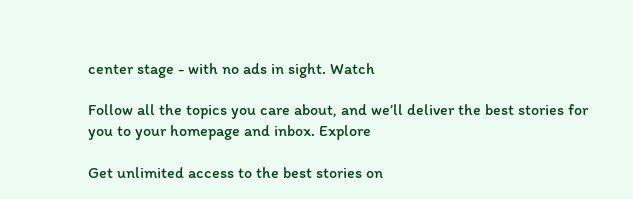center stage - with no ads in sight. Watch

Follow all the topics you care about, and we’ll deliver the best stories for you to your homepage and inbox. Explore

Get unlimited access to the best stories on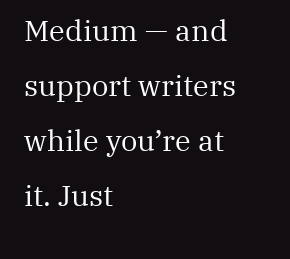Medium — and support writers while you’re at it. Just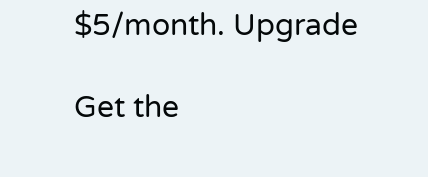$5/month. Upgrade

Get the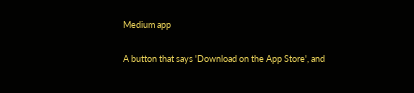Medium app

A button that says 'Download on the App Store', and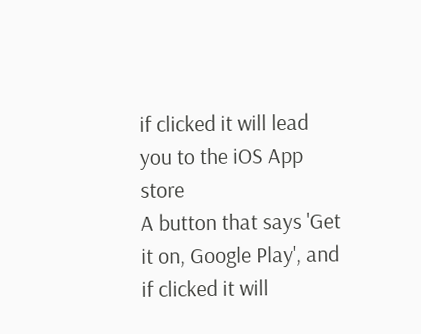if clicked it will lead you to the iOS App store
A button that says 'Get it on, Google Play', and if clicked it will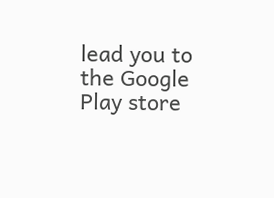lead you to the Google Play store